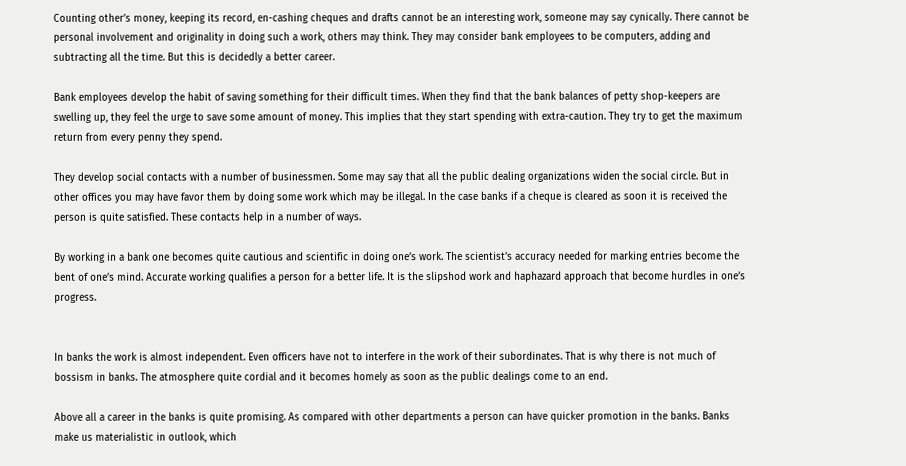Counting other’s money, keeping its record, en-cashing cheques and drafts cannot be an interesting work, someone may say cynically. There cannot be personal involvement and originality in doing such a work, others may think. They may consider bank employees to be computers, adding and subtracting all the time. But this is decidedly a better career.

Bank employees develop the habit of saving something for their difficult times. When they find that the bank balances of petty shop-keepers are swelling up, they feel the urge to save some amount of money. This implies that they start spending with extra-caution. They try to get the maximum return from every penny they spend.

They develop social contacts with a number of businessmen. Some may say that all the public dealing organizations widen the social circle. But in other offices you may have favor them by doing some work which may be illegal. In the case banks if a cheque is cleared as soon it is received the person is quite satisfied. These contacts help in a number of ways.

By working in a bank one becomes quite cautious and scientific in doing one’s work. The scientist’s accuracy needed for marking entries become the bent of one’s mind. Accurate working qualifies a person for a better life. It is the slipshod work and haphazard approach that become hurdles in one’s progress.


In banks the work is almost independent. Even officers have not to interfere in the work of their subordinates. That is why there is not much of bossism in banks. The atmosphere quite cordial and it becomes homely as soon as the public dealings come to an end.

Above all a career in the banks is quite promising. As compared with other departments a person can have quicker promotion in the banks. Banks make us materialistic in outlook, which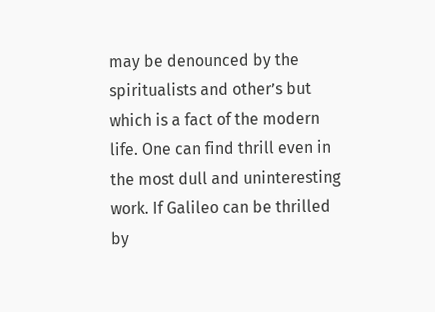may be denounced by the spiritualists and other’s but which is a fact of the modern life. One can find thrill even in the most dull and uninteresting work. If Galileo can be thrilled by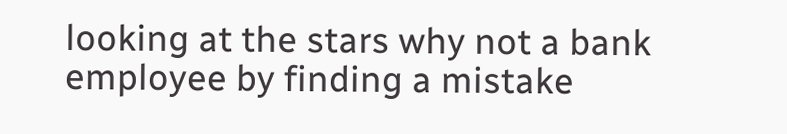looking at the stars why not a bank employee by finding a mistake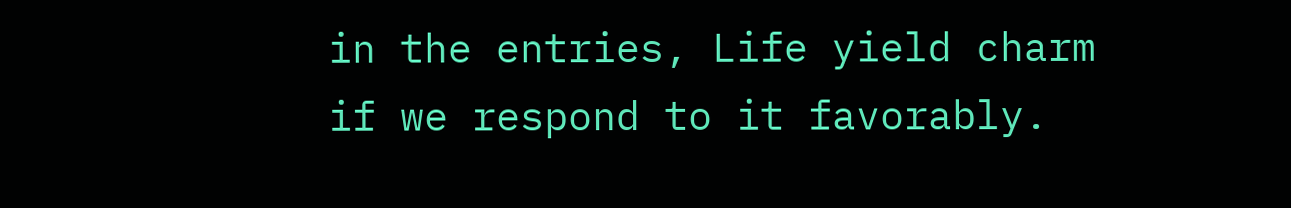in the entries, Life yield charm if we respond to it favorably.